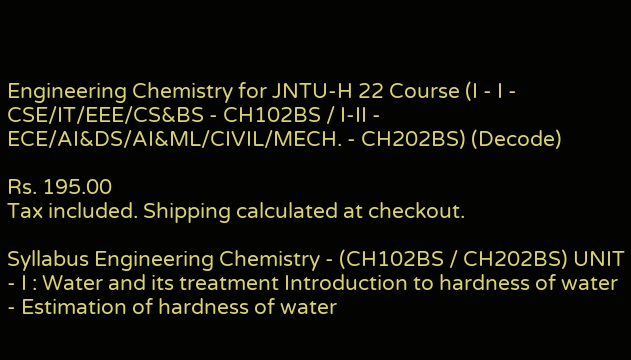Engineering Chemistry for JNTU-H 22 Course (I - I - CSE/IT/EEE/CS&BS - CH102BS / I-II - ECE/AI&DS/AI&ML/CIVIL/MECH. - CH202BS) (Decode)

Rs. 195.00
Tax included. Shipping calculated at checkout.

Syllabus Engineering Chemistry - (CH102BS / CH202BS) UNIT - I : Water and its treatment Introduction to hardness of water - Estimation of hardness of water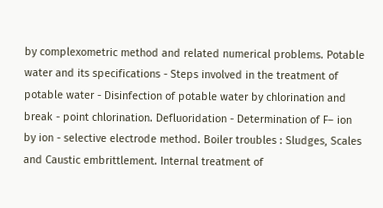by complexometric method and related numerical problems. Potable water and its specifications - Steps involved in the treatment of potable water - Disinfection of potable water by chlorination and break - point chlorination. Defluoridation - Determination of F– ion by ion - selective electrode method. Boiler troubles : Sludges, Scales and Caustic embrittlement. Internal treatment of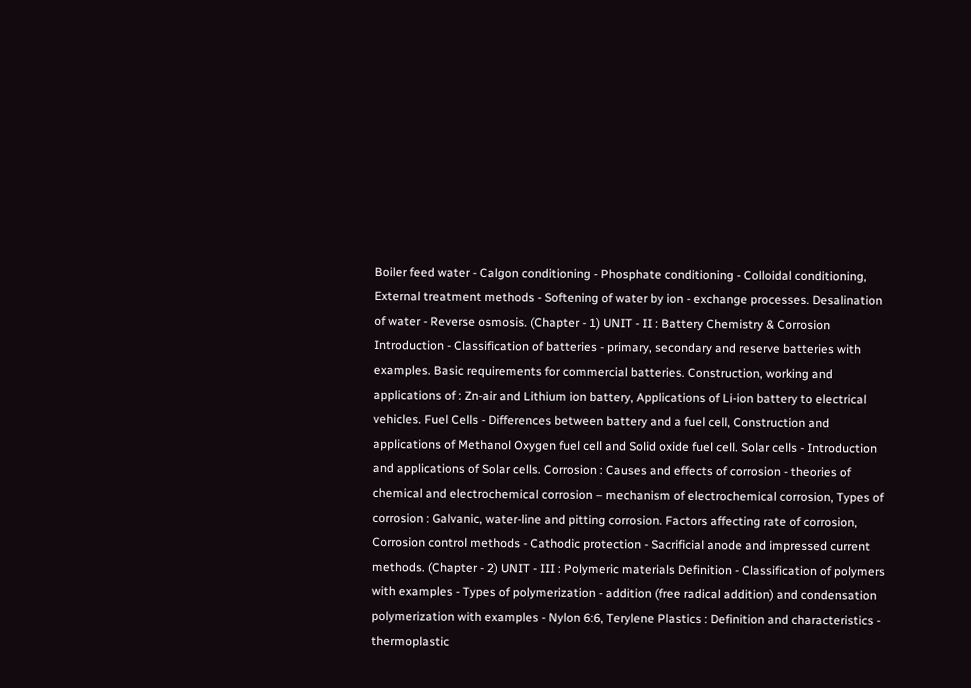Boiler feed water - Calgon conditioning - Phosphate conditioning - Colloidal conditioning, External treatment methods - Softening of water by ion - exchange processes. Desalination of water - Reverse osmosis. (Chapter - 1) UNIT - II : Battery Chemistry & Corrosion Introduction - Classification of batteries - primary, secondary and reserve batteries with examples. Basic requirements for commercial batteries. Construction, working and applications of : Zn-air and Lithium ion battery, Applications of Li-ion battery to electrical vehicles. Fuel Cells - Differences between battery and a fuel cell, Construction and applications of Methanol Oxygen fuel cell and Solid oxide fuel cell. Solar cells - Introduction and applications of Solar cells. Corrosion : Causes and effects of corrosion - theories of chemical and electrochemical corrosion – mechanism of electrochemical corrosion, Types of corrosion : Galvanic, water-line and pitting corrosion. Factors affecting rate of corrosion, Corrosion control methods - Cathodic protection - Sacrificial anode and impressed current methods. (Chapter - 2) UNIT - III : Polymeric materials Definition - Classification of polymers with examples - Types of polymerization - addition (free radical addition) and condensation polymerization with examples - Nylon 6:6, Terylene Plastics : Definition and characteristics - thermoplastic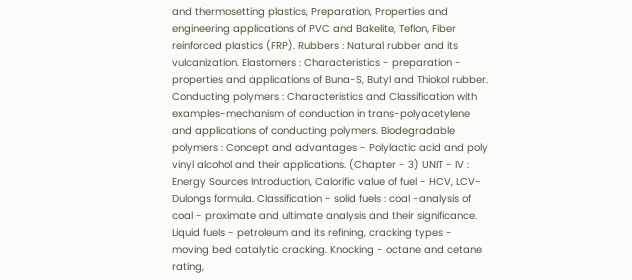and thermosetting plastics, Preparation, Properties and engineering applications of PVC and Bakelite, Teflon, Fiber reinforced plastics (FRP). Rubbers : Natural rubber and its vulcanization. Elastomers : Characteristics - preparation - properties and applications of Buna-S, Butyl and Thiokol rubber. Conducting polymers : Characteristics and Classification with examples-mechanism of conduction in trans-polyacetylene and applications of conducting polymers. Biodegradable polymers : Concept and advantages - Polylactic acid and poly vinyl alcohol and their applications. (Chapter - 3) UNIT - IV : Energy Sources Introduction, Calorific value of fuel - HCV, LCV- Dulongs formula. Classification - solid fuels : coal -analysis of coal - proximate and ultimate analysis and their significance. Liquid fuels - petroleum and its refining, cracking types - moving bed catalytic cracking. Knocking - octane and cetane rating,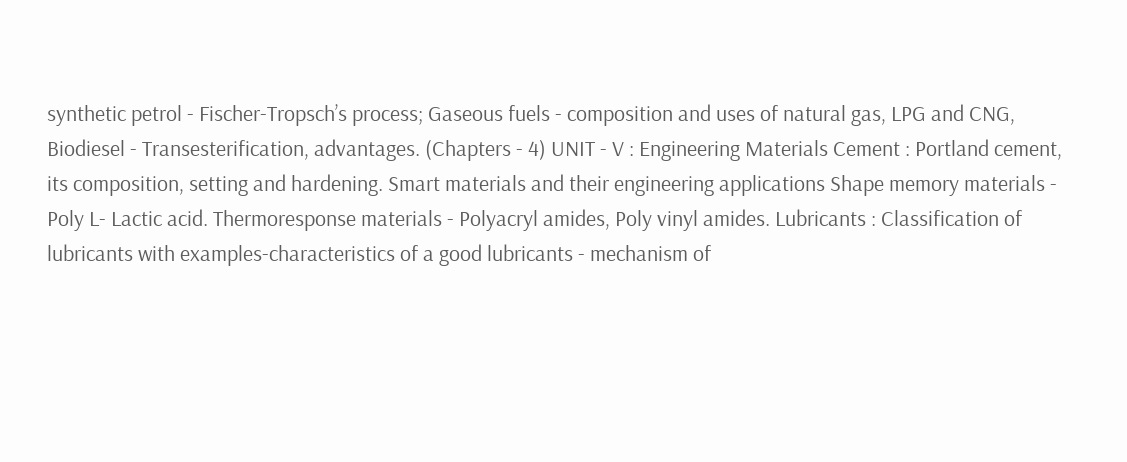synthetic petrol - Fischer-Tropsch’s process; Gaseous fuels - composition and uses of natural gas, LPG and CNG, Biodiesel - Transesterification, advantages. (Chapters - 4) UNIT - V : Engineering Materials Cement : Portland cement, its composition, setting and hardening. Smart materials and their engineering applications Shape memory materials - Poly L- Lactic acid. Thermoresponse materials - Polyacryl amides, Poly vinyl amides. Lubricants : Classification of lubricants with examples-characteristics of a good lubricants - mechanism of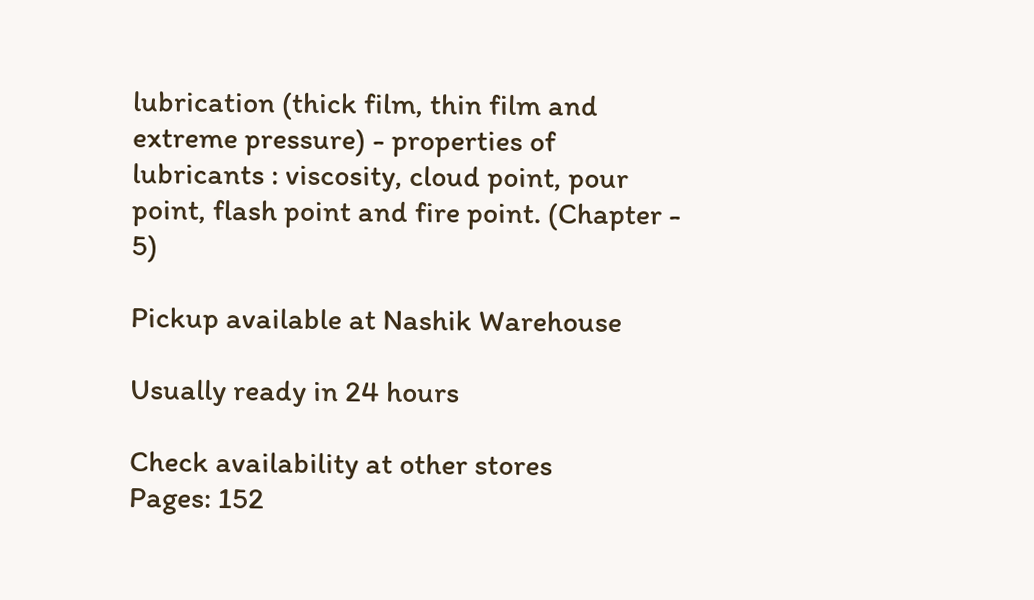lubrication (thick film, thin film and extreme pressure) - properties of lubricants : viscosity, cloud point, pour point, flash point and fire point. (Chapter - 5)

Pickup available at Nashik Warehouse

Usually ready in 24 hours

Check availability at other stores
Pages: 152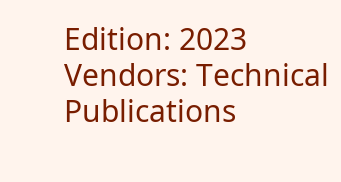Edition: 2023 Vendors: Technical Publications